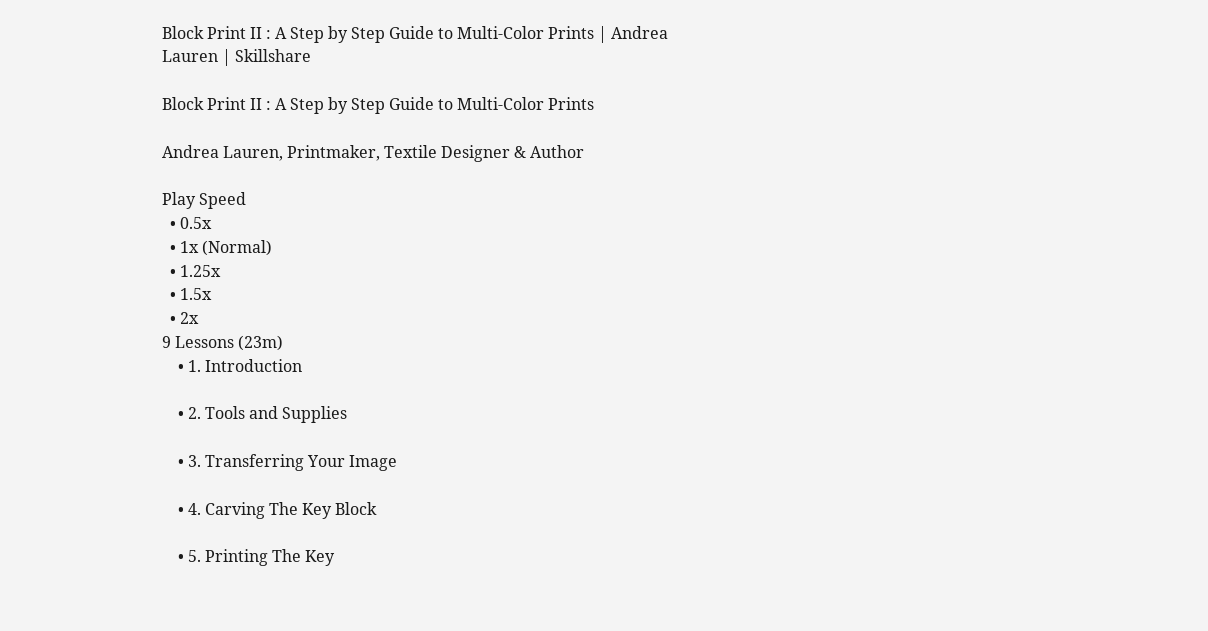Block Print II : A Step by Step Guide to Multi-Color Prints | Andrea Lauren | Skillshare

Block Print II : A Step by Step Guide to Multi-Color Prints

Andrea Lauren, Printmaker, Textile Designer & Author

Play Speed
  • 0.5x
  • 1x (Normal)
  • 1.25x
  • 1.5x
  • 2x
9 Lessons (23m)
    • 1. Introduction

    • 2. Tools and Supplies

    • 3. Transferring Your Image

    • 4. Carving The Key Block

    • 5. Printing The Key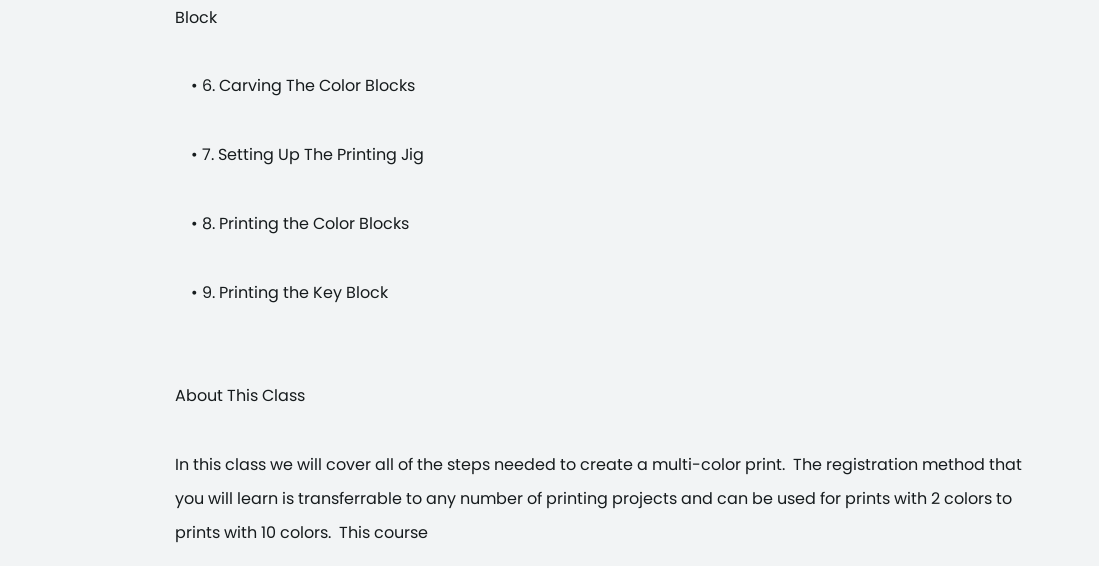Block

    • 6. Carving The Color Blocks

    • 7. Setting Up The Printing Jig

    • 8. Printing the Color Blocks

    • 9. Printing the Key Block


About This Class

In this class we will cover all of the steps needed to create a multi-color print.  The registration method that you will learn is transferrable to any number of printing projects and can be used for prints with 2 colors to prints with 10 colors.  This course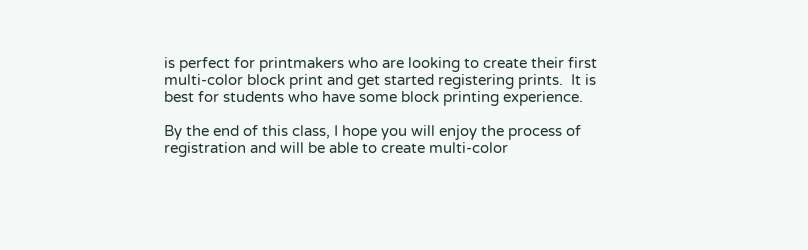is perfect for printmakers who are looking to create their first multi-color block print and get started registering prints.  It is best for students who have some block printing experience.

By the end of this class, I hope you will enjoy the process of registration and will be able to create multi-color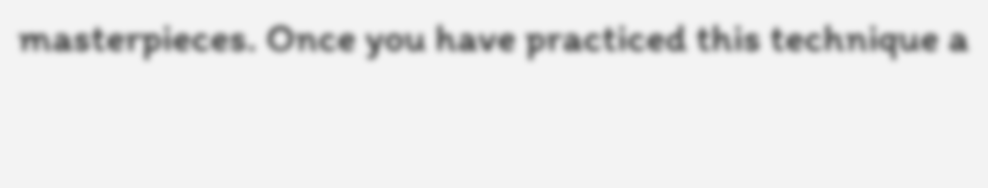masterpieces. Once you have practiced this technique a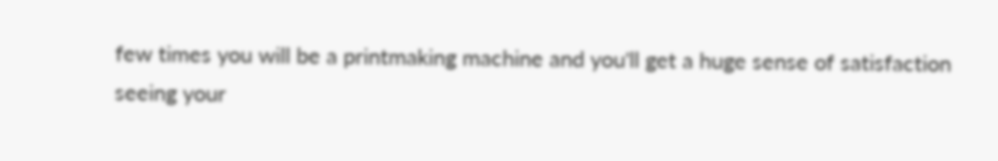few times you will be a printmaking machine and you'll get a huge sense of satisfaction seeing your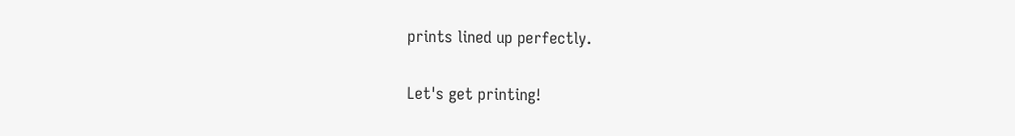prints lined up perfectly.

Let's get printing!